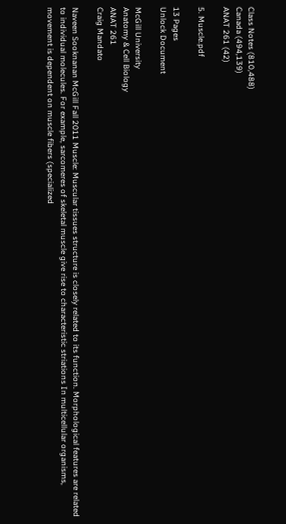Class Notes (810,488)
Canada (494,139)
ANAT 261 (42)

5. Muscle.pdf

13 Pages
Unlock Document

McGill University
Anatomy & Cell Biology
ANAT 261
Craig Mandato

Naveen Sooknanan McGill Fall 2011 Muscle: Muscular tissues structure is closely related to its function. Morphological features are related to individual molecules. For example, sarcomeres of skeletal muscle give rise to characteristic striations In multicellular organisms, movement is dependent on muscle fibers (specialized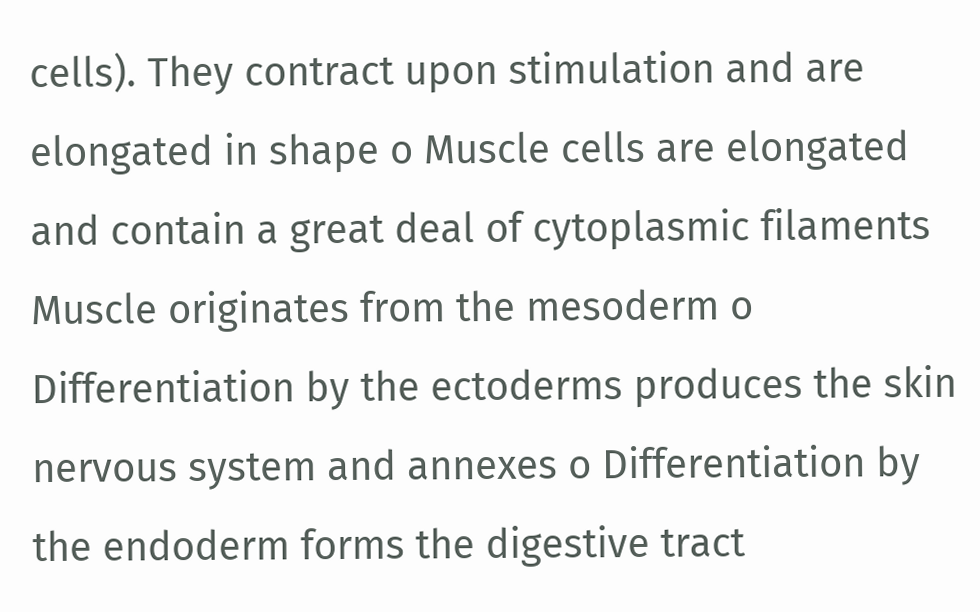cells). They contract upon stimulation and are elongated in shape o Muscle cells are elongated and contain a great deal of cytoplasmic filaments Muscle originates from the mesoderm o Differentiation by the ectoderms produces the skin nervous system and annexes o Differentiation by the endoderm forms the digestive tract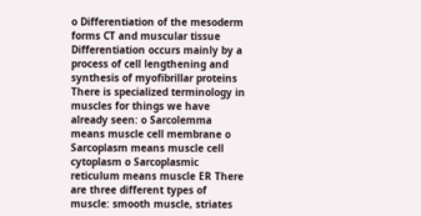o Differentiation of the mesoderm forms CT and muscular tissue Differentiation occurs mainly by a process of cell lengthening and synthesis of myofibrillar proteins There is specialized terminology in muscles for things we have already seen: o Sarcolemma means muscle cell membrane o Sarcoplasm means muscle cell cytoplasm o Sarcoplasmic reticulum means muscle ER There are three different types of muscle: smooth muscle, striates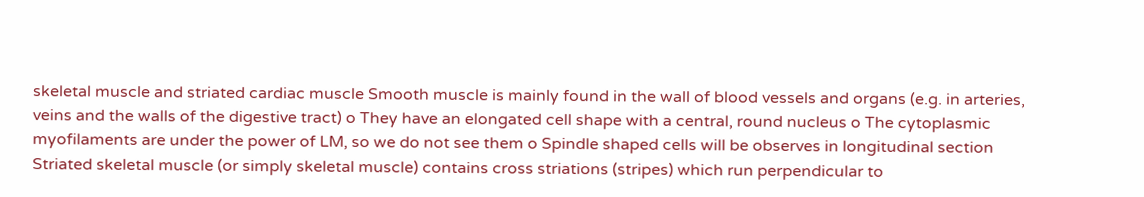skeletal muscle and striated cardiac muscle Smooth muscle is mainly found in the wall of blood vessels and organs (e.g. in arteries, veins and the walls of the digestive tract) o They have an elongated cell shape with a central, round nucleus o The cytoplasmic myofilaments are under the power of LM, so we do not see them o Spindle shaped cells will be observes in longitudinal section Striated skeletal muscle (or simply skeletal muscle) contains cross striations (stripes) which run perpendicular to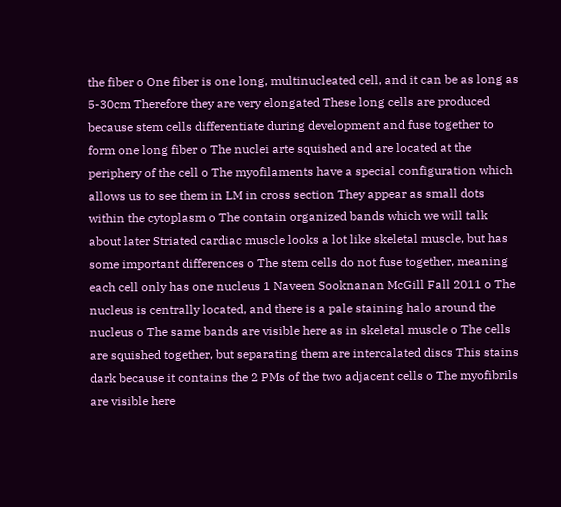the fiber o One fiber is one long, multinucleated cell, and it can be as long as 5-30cm Therefore they are very elongated These long cells are produced because stem cells differentiate during development and fuse together to form one long fiber o The nuclei arte squished and are located at the periphery of the cell o The myofilaments have a special configuration which allows us to see them in LM in cross section They appear as small dots within the cytoplasm o The contain organized bands which we will talk about later Striated cardiac muscle looks a lot like skeletal muscle, but has some important differences o The stem cells do not fuse together, meaning each cell only has one nucleus 1 Naveen Sooknanan McGill Fall 2011 o The nucleus is centrally located, and there is a pale staining halo around the nucleus o The same bands are visible here as in skeletal muscle o The cells are squished together, but separating them are intercalated discs This stains dark because it contains the 2 PMs of the two adjacent cells o The myofibrils are visible here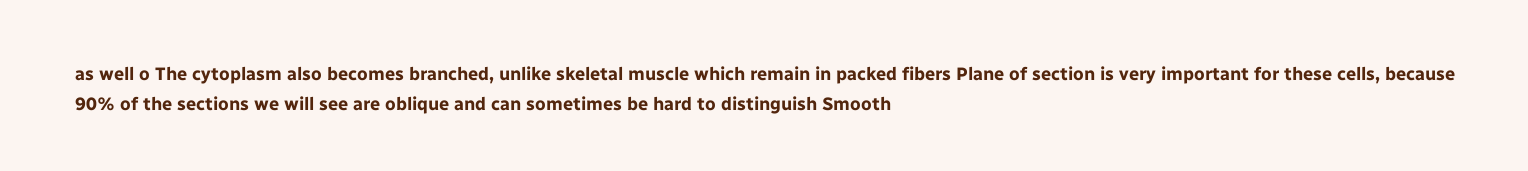as well o The cytoplasm also becomes branched, unlike skeletal muscle which remain in packed fibers Plane of section is very important for these cells, because 90% of the sections we will see are oblique and can sometimes be hard to distinguish Smooth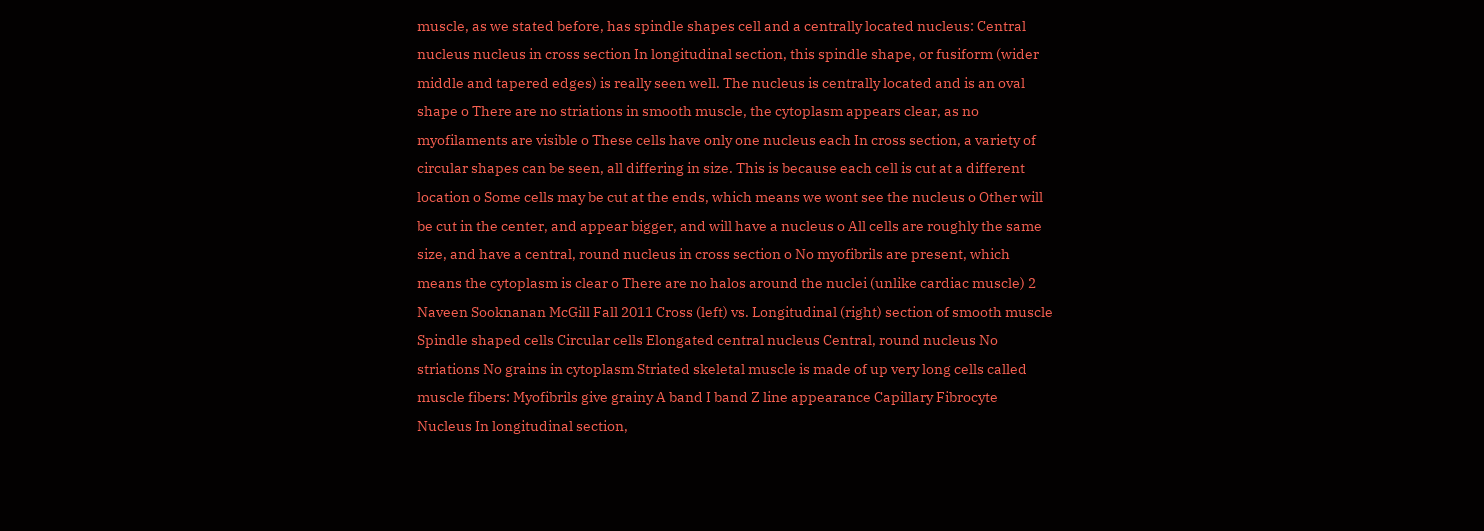muscle, as we stated before, has spindle shapes cell and a centrally located nucleus: Central nucleus nucleus in cross section In longitudinal section, this spindle shape, or fusiform (wider middle and tapered edges) is really seen well. The nucleus is centrally located and is an oval shape o There are no striations in smooth muscle, the cytoplasm appears clear, as no myofilaments are visible o These cells have only one nucleus each In cross section, a variety of circular shapes can be seen, all differing in size. This is because each cell is cut at a different location o Some cells may be cut at the ends, which means we wont see the nucleus o Other will be cut in the center, and appear bigger, and will have a nucleus o All cells are roughly the same size, and have a central, round nucleus in cross section o No myofibrils are present, which means the cytoplasm is clear o There are no halos around the nuclei (unlike cardiac muscle) 2 Naveen Sooknanan McGill Fall 2011 Cross (left) vs. Longitudinal (right) section of smooth muscle Spindle shaped cells Circular cells Elongated central nucleus Central, round nucleus No striations No grains in cytoplasm Striated skeletal muscle is made of up very long cells called muscle fibers: Myofibrils give grainy A band I band Z line appearance Capillary Fibrocyte Nucleus In longitudinal section,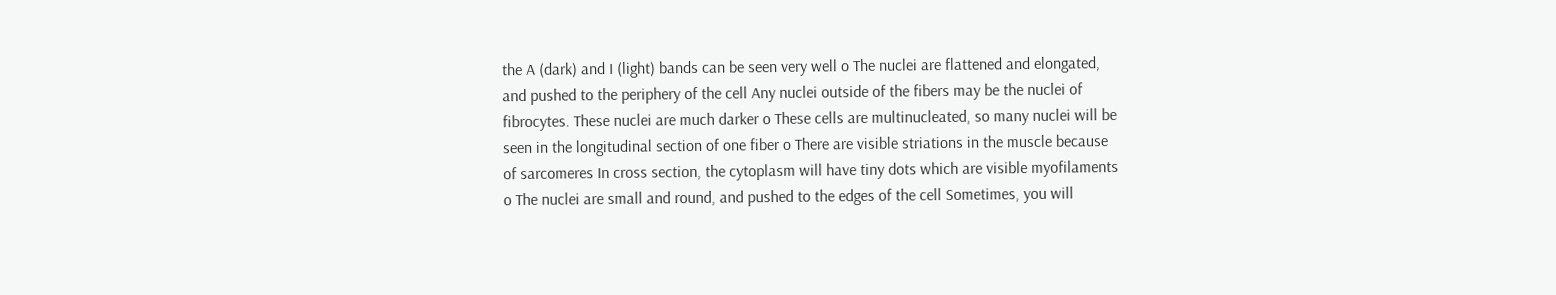the A (dark) and I (light) bands can be seen very well o The nuclei are flattened and elongated, and pushed to the periphery of the cell Any nuclei outside of the fibers may be the nuclei of fibrocytes. These nuclei are much darker o These cells are multinucleated, so many nuclei will be seen in the longitudinal section of one fiber o There are visible striations in the muscle because of sarcomeres In cross section, the cytoplasm will have tiny dots which are visible myofilaments o The nuclei are small and round, and pushed to the edges of the cell Sometimes, you will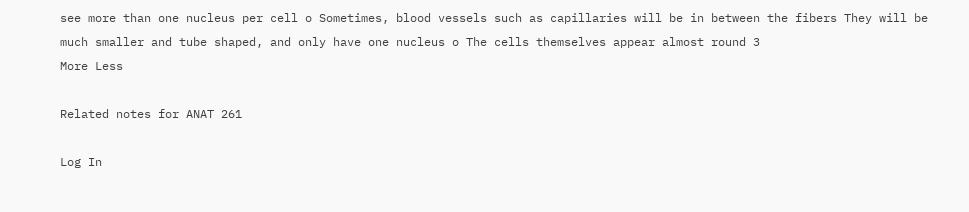see more than one nucleus per cell o Sometimes, blood vessels such as capillaries will be in between the fibers They will be much smaller and tube shaped, and only have one nucleus o The cells themselves appear almost round 3
More Less

Related notes for ANAT 261

Log In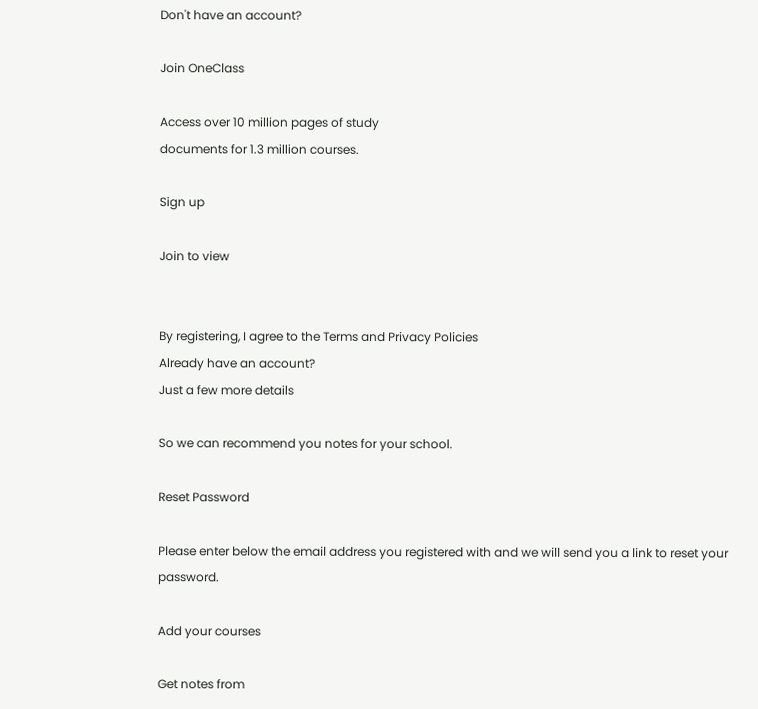Don't have an account?

Join OneClass

Access over 10 million pages of study
documents for 1.3 million courses.

Sign up

Join to view


By registering, I agree to the Terms and Privacy Policies
Already have an account?
Just a few more details

So we can recommend you notes for your school.

Reset Password

Please enter below the email address you registered with and we will send you a link to reset your password.

Add your courses

Get notes from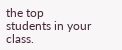the top students in your class.